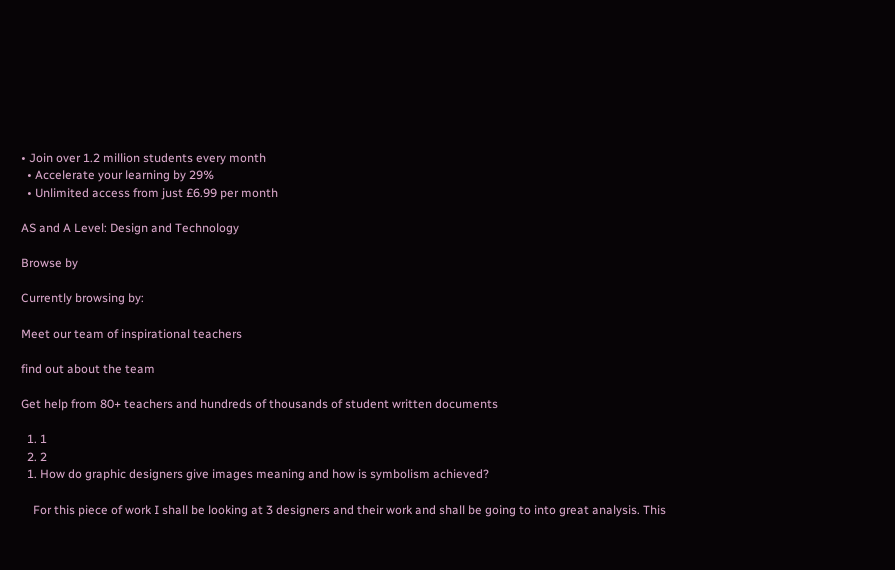• Join over 1.2 million students every month
  • Accelerate your learning by 29%
  • Unlimited access from just £6.99 per month

AS and A Level: Design and Technology

Browse by

Currently browsing by:

Meet our team of inspirational teachers

find out about the team

Get help from 80+ teachers and hundreds of thousands of student written documents

  1. 1
  2. 2
  1. How do graphic designers give images meaning and how is symbolism achieved?

    For this piece of work I shall be looking at 3 designers and their work and shall be going to into great analysis. This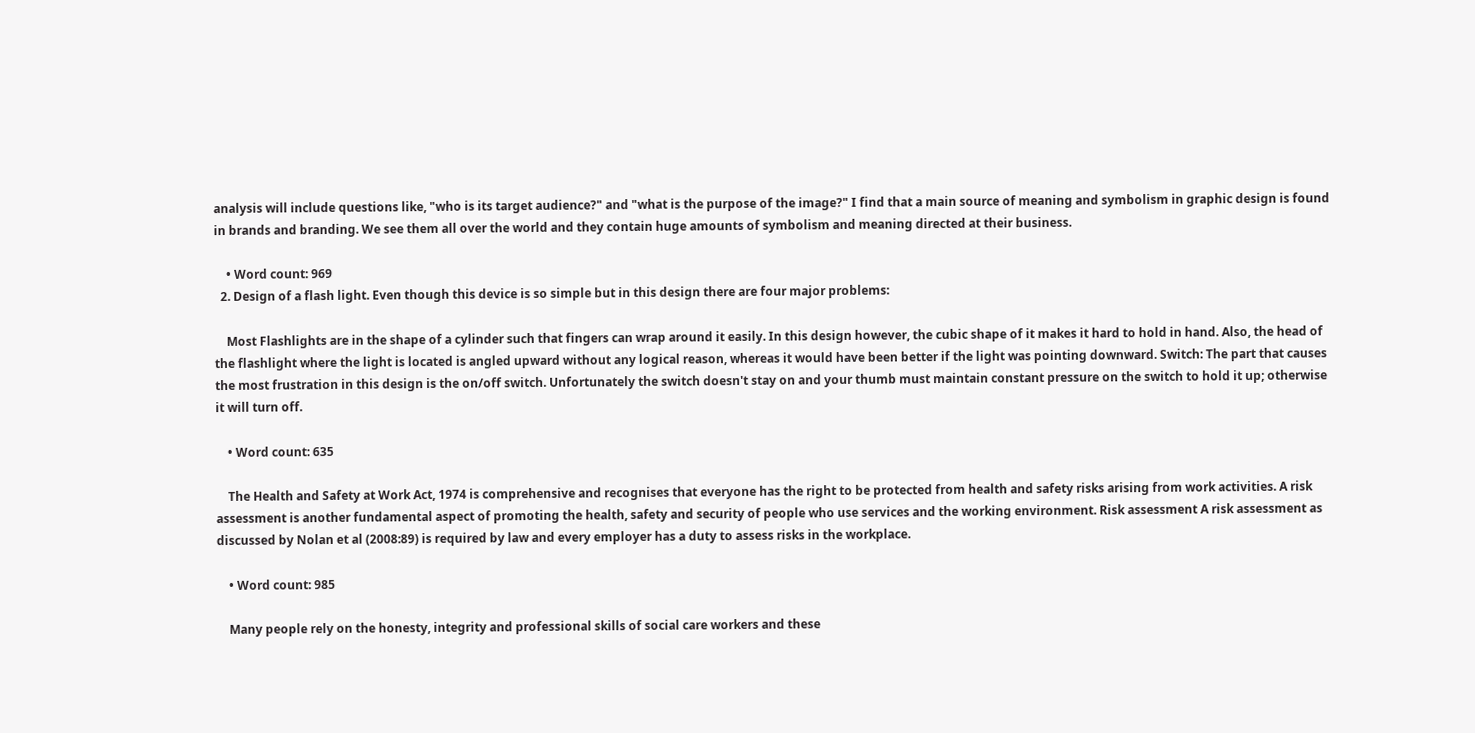analysis will include questions like, "who is its target audience?" and "what is the purpose of the image?" I find that a main source of meaning and symbolism in graphic design is found in brands and branding. We see them all over the world and they contain huge amounts of symbolism and meaning directed at their business.

    • Word count: 969
  2. Design of a flash light. Even though this device is so simple but in this design there are four major problems:

    Most Flashlights are in the shape of a cylinder such that fingers can wrap around it easily. In this design however, the cubic shape of it makes it hard to hold in hand. Also, the head of the flashlight where the light is located is angled upward without any logical reason, whereas it would have been better if the light was pointing downward. Switch: The part that causes the most frustration in this design is the on/off switch. Unfortunately the switch doesn't stay on and your thumb must maintain constant pressure on the switch to hold it up; otherwise it will turn off.

    • Word count: 635

    The Health and Safety at Work Act, 1974 is comprehensive and recognises that everyone has the right to be protected from health and safety risks arising from work activities. A risk assessment is another fundamental aspect of promoting the health, safety and security of people who use services and the working environment. Risk assessment A risk assessment as discussed by Nolan et al (2008:89) is required by law and every employer has a duty to assess risks in the workplace.

    • Word count: 985

    Many people rely on the honesty, integrity and professional skills of social care workers and these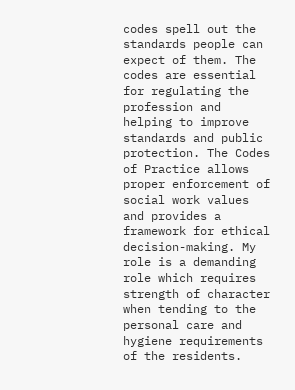codes spell out the standards people can expect of them. The codes are essential for regulating the profession and helping to improve standards and public protection. The Codes of Practice allows proper enforcement of social work values and provides a framework for ethical decision-making. My role is a demanding role which requires strength of character when tending to the personal care and hygiene requirements of the residents.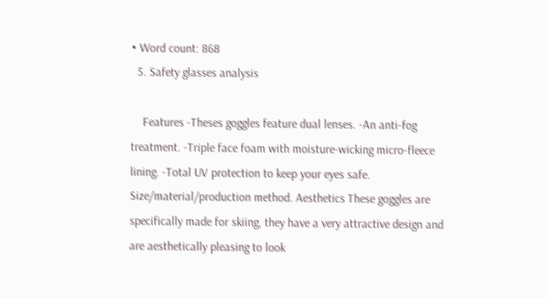• Word count: 868
  5. Safety glasses analysis

    Features -Theses goggles feature dual lenses. -An anti-fog treatment. -Triple face foam with moisture-wicking micro-fleece lining. -Total UV protection to keep your eyes safe. Size/material/production method. Aesthetics These goggles are specifically made for skiing, they have a very attractive design and are aesthetically pleasing to look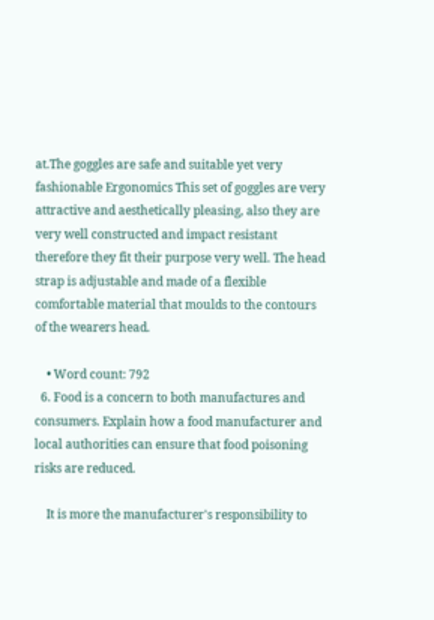at.The goggles are safe and suitable yet very fashionable Ergonomics This set of goggles are very attractive and aesthetically pleasing, also they are very well constructed and impact resistant therefore they fit their purpose very well. The head strap is adjustable and made of a flexible comfortable material that moulds to the contours of the wearers head.

    • Word count: 792
  6. Food is a concern to both manufactures and consumers. Explain how a food manufacturer and local authorities can ensure that food poisoning risks are reduced.

    It is more the manufacturer's responsibility to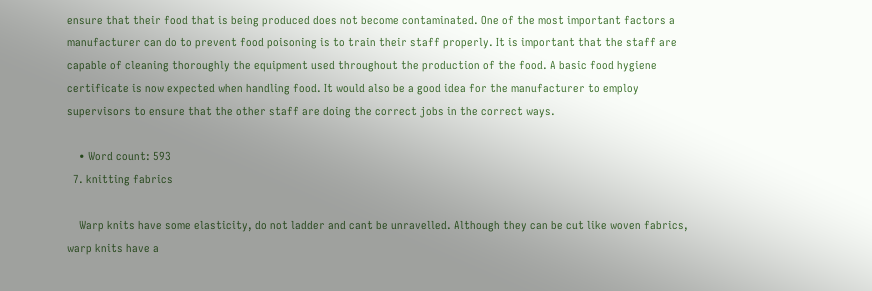ensure that their food that is being produced does not become contaminated. One of the most important factors a manufacturer can do to prevent food poisoning is to train their staff properly. It is important that the staff are capable of cleaning thoroughly the equipment used throughout the production of the food. A basic food hygiene certificate is now expected when handling food. It would also be a good idea for the manufacturer to employ supervisors to ensure that the other staff are doing the correct jobs in the correct ways.

    • Word count: 593
  7. knitting fabrics

    Warp knits have some elasticity, do not ladder and cant be unravelled. Although they can be cut like woven fabrics, warp knits have a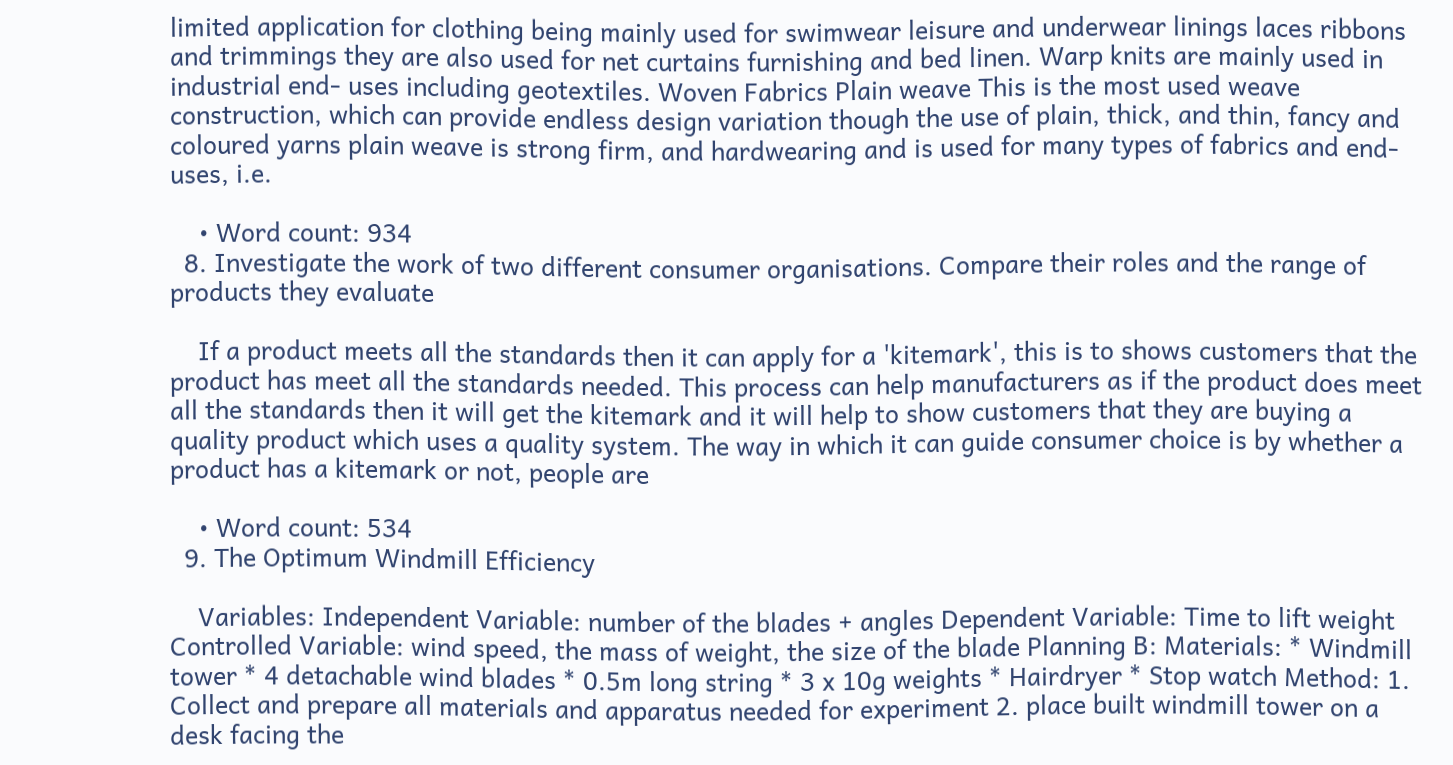limited application for clothing being mainly used for swimwear leisure and underwear linings laces ribbons and trimmings they are also used for net curtains furnishing and bed linen. Warp knits are mainly used in industrial end- uses including geotextiles. Woven Fabrics Plain weave This is the most used weave construction, which can provide endless design variation though the use of plain, thick, and thin, fancy and coloured yarns plain weave is strong firm, and hardwearing and is used for many types of fabrics and end-uses, i.e.

    • Word count: 934
  8. Investigate the work of two different consumer organisations. Compare their roles and the range of products they evaluate

    If a product meets all the standards then it can apply for a 'kitemark', this is to shows customers that the product has meet all the standards needed. This process can help manufacturers as if the product does meet all the standards then it will get the kitemark and it will help to show customers that they are buying a quality product which uses a quality system. The way in which it can guide consumer choice is by whether a product has a kitemark or not, people are

    • Word count: 534
  9. The Optimum Windmill Efficiency

    Variables: Independent Variable: number of the blades + angles Dependent Variable: Time to lift weight Controlled Variable: wind speed, the mass of weight, the size of the blade Planning B: Materials: * Windmill tower * 4 detachable wind blades * 0.5m long string * 3 x 10g weights * Hairdryer * Stop watch Method: 1. Collect and prepare all materials and apparatus needed for experiment 2. place built windmill tower on a desk facing the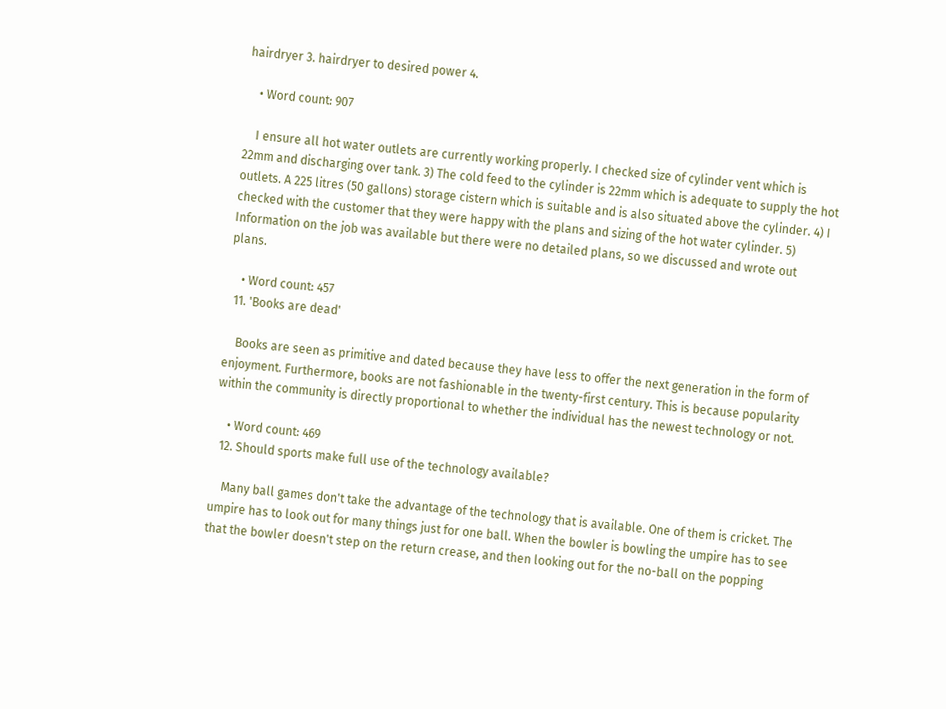hairdryer 3. hairdryer to desired power 4.

    • Word count: 907

    I ensure all hot water outlets are currently working properly. I checked size of cylinder vent which is 22mm and discharging over tank. 3) The cold feed to the cylinder is 22mm which is adequate to supply the hot outlets. A 225 litres (50 gallons) storage cistern which is suitable and is also situated above the cylinder. 4) I checked with the customer that they were happy with the plans and sizing of the hot water cylinder. 5) Information on the job was available but there were no detailed plans, so we discussed and wrote out plans.

    • Word count: 457
  11. 'Books are dead'

    Books are seen as primitive and dated because they have less to offer the next generation in the form of enjoyment. Furthermore, books are not fashionable in the twenty-first century. This is because popularity within the community is directly proportional to whether the individual has the newest technology or not.

    • Word count: 469
  12. Should sports make full use of the technology available?

    Many ball games don't take the advantage of the technology that is available. One of them is cricket. The umpire has to look out for many things just for one ball. When the bowler is bowling the umpire has to see that the bowler doesn't step on the return crease, and then looking out for the no-ball on the popping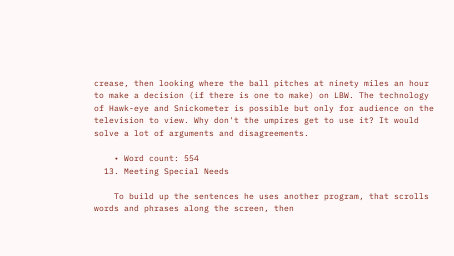crease, then looking where the ball pitches at ninety miles an hour to make a decision (if there is one to make) on LBW. The technology of Hawk-eye and Snickometer is possible but only for audience on the television to view. Why don't the umpires get to use it? It would solve a lot of arguments and disagreements.

    • Word count: 554
  13. Meeting Special Needs

    To build up the sentences he uses another program, that scrolls words and phrases along the screen, then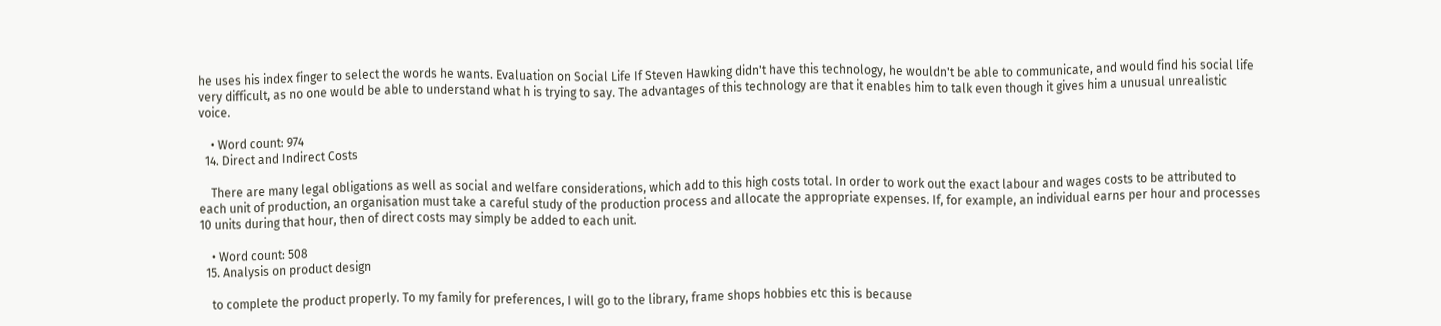he uses his index finger to select the words he wants. Evaluation on Social Life If Steven Hawking didn't have this technology, he wouldn't be able to communicate, and would find his social life very difficult, as no one would be able to understand what h is trying to say. The advantages of this technology are that it enables him to talk even though it gives him a unusual unrealistic voice.

    • Word count: 974
  14. Direct and Indirect Costs

    There are many legal obligations as well as social and welfare considerations, which add to this high costs total. In order to work out the exact labour and wages costs to be attributed to each unit of production, an organisation must take a careful study of the production process and allocate the appropriate expenses. If, for example, an individual earns per hour and processes 10 units during that hour, then of direct costs may simply be added to each unit.

    • Word count: 508
  15. Analysis on product design

    to complete the product properly. To my family for preferences, I will go to the library, frame shops hobbies etc this is because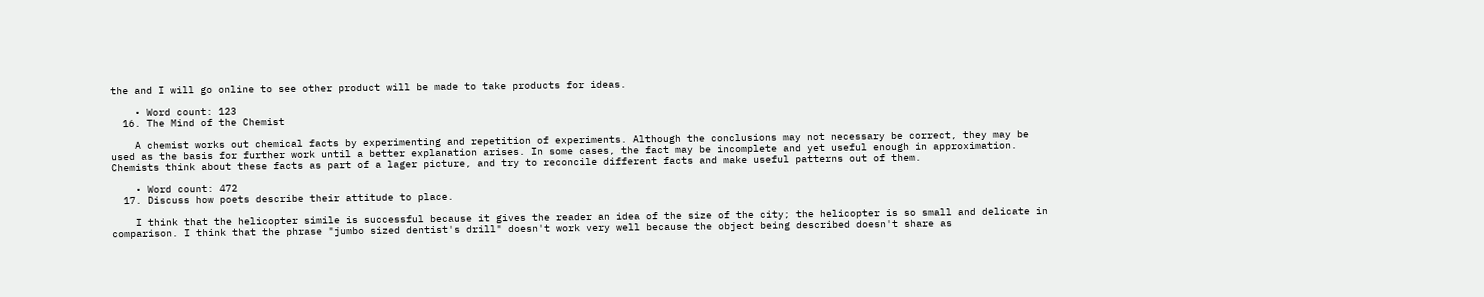the and I will go online to see other product will be made to take products for ideas.

    • Word count: 123
  16. The Mind of the Chemist

    A chemist works out chemical facts by experimenting and repetition of experiments. Although the conclusions may not necessary be correct, they may be used as the basis for further work until a better explanation arises. In some cases, the fact may be incomplete and yet useful enough in approximation. Chemists think about these facts as part of a lager picture, and try to reconcile different facts and make useful patterns out of them.

    • Word count: 472
  17. Discuss how poets describe their attitude to place.

    I think that the helicopter simile is successful because it gives the reader an idea of the size of the city; the helicopter is so small and delicate in comparison. I think that the phrase "jumbo sized dentist's drill" doesn't work very well because the object being described doesn't share as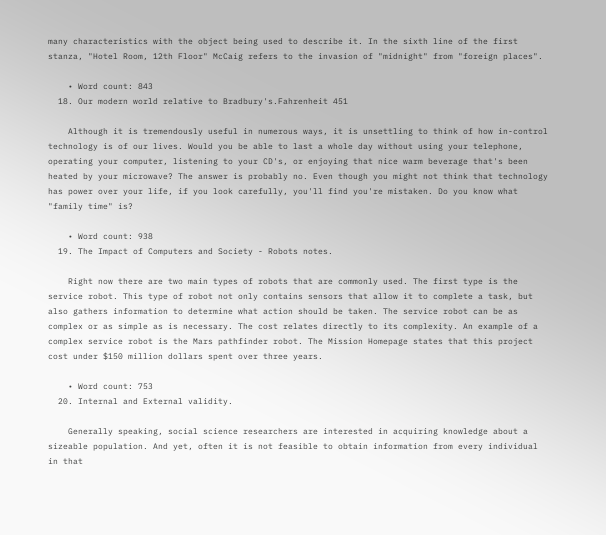many characteristics with the object being used to describe it. In the sixth line of the first stanza, "Hotel Room, 12th Floor" McCaig refers to the invasion of "midnight" from "foreign places".

    • Word count: 843
  18. Our modern world relative to Bradbury's.Fahrenheit 451

    Although it is tremendously useful in numerous ways, it is unsettling to think of how in-control technology is of our lives. Would you be able to last a whole day without using your telephone, operating your computer, listening to your CD's, or enjoying that nice warm beverage that's been heated by your microwave? The answer is probably no. Even though you might not think that technology has power over your life, if you look carefully, you'll find you're mistaken. Do you know what "family time" is?

    • Word count: 938
  19. The Impact of Computers and Society - Robots notes.

    Right now there are two main types of robots that are commonly used. The first type is the service robot. This type of robot not only contains sensors that allow it to complete a task, but also gathers information to determine what action should be taken. The service robot can be as complex or as simple as is necessary. The cost relates directly to its complexity. An example of a complex service robot is the Mars pathfinder robot. The Mission Homepage states that this project cost under $150 million dollars spent over three years.

    • Word count: 753
  20. Internal and External validity.

    Generally speaking, social science researchers are interested in acquiring knowledge about a sizeable population. And yet, often it is not feasible to obtain information from every individual in that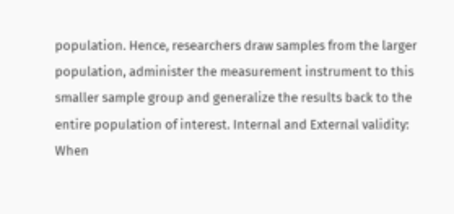population. Hence, researchers draw samples from the larger population, administer the measurement instrument to this smaller sample group and generalize the results back to the entire population of interest. Internal and External validity: When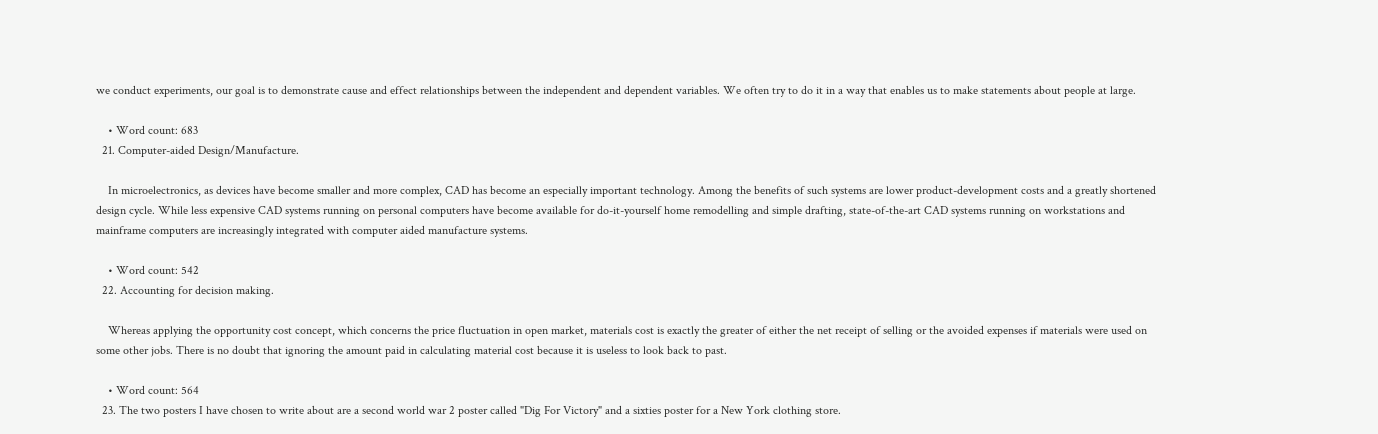we conduct experiments, our goal is to demonstrate cause and effect relationships between the independent and dependent variables. We often try to do it in a way that enables us to make statements about people at large.

    • Word count: 683
  21. Computer-aided Design/Manufacture.

    In microelectronics, as devices have become smaller and more complex, CAD has become an especially important technology. Among the benefits of such systems are lower product-development costs and a greatly shortened design cycle. While less expensive CAD systems running on personal computers have become available for do-it-yourself home remodelling and simple drafting, state-of-the-art CAD systems running on workstations and mainframe computers are increasingly integrated with computer aided manufacture systems.

    • Word count: 542
  22. Accounting for decision making.

    Whereas applying the opportunity cost concept, which concerns the price fluctuation in open market, materials cost is exactly the greater of either the net receipt of selling or the avoided expenses if materials were used on some other jobs. There is no doubt that ignoring the amount paid in calculating material cost because it is useless to look back to past.

    • Word count: 564
  23. The two posters I have chosen to write about are a second world war 2 poster called "Dig For Victory" and a sixties poster for a New York clothing store.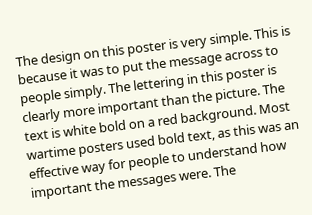The design on this poster is very simple. This is because it was to put the message across to people simply. The lettering in this poster is clearly more important than the picture. The text is white bold on a red background. Most wartime posters used bold text, as this was an effective way for people to understand how important the messages were. The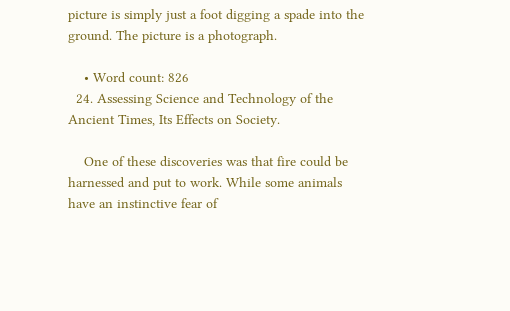picture is simply just a foot digging a spade into the ground. The picture is a photograph.

    • Word count: 826
  24. Assessing Science and Technology of the Ancient Times, Its Effects on Society.

    One of these discoveries was that fire could be harnessed and put to work. While some animals have an instinctive fear of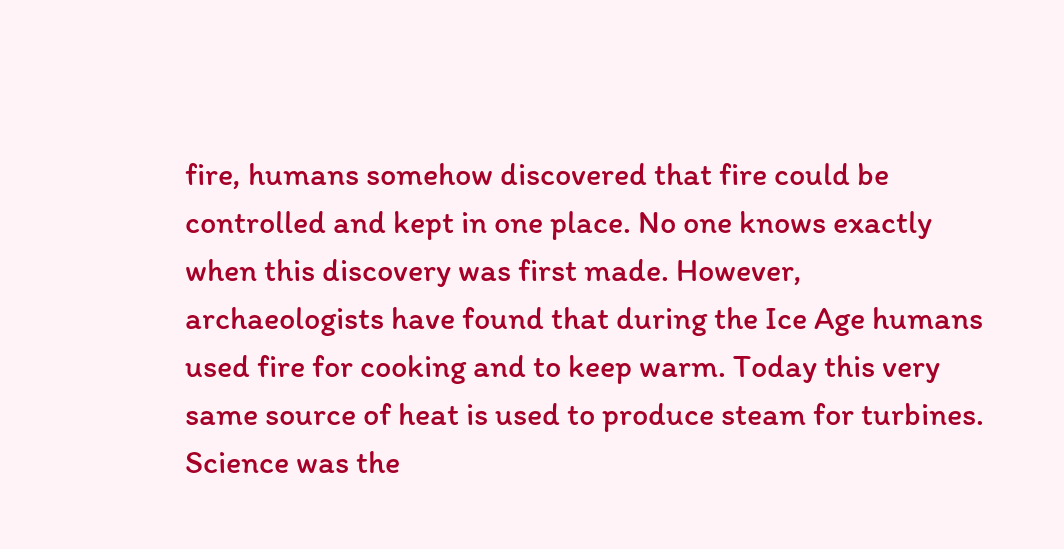fire, humans somehow discovered that fire could be controlled and kept in one place. No one knows exactly when this discovery was first made. However, archaeologists have found that during the Ice Age humans used fire for cooking and to keep warm. Today this very same source of heat is used to produce steam for turbines. Science was the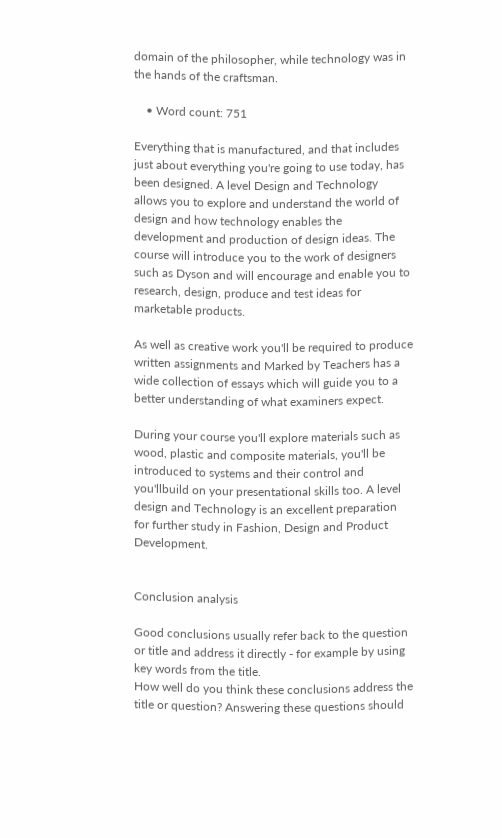domain of the philosopher, while technology was in the hands of the craftsman.

    • Word count: 751

Everything that is manufactured, and that includes just about everything you're going to use today, has been designed. A level Design and Technology allows you to explore and understand the world of design and how technology enables the development and production of design ideas. The course will introduce you to the work of designers such as Dyson and will encourage and enable you to research, design, produce and test ideas for marketable products.

As well as creative work you'll be required to produce written assignments and Marked by Teachers has a wide collection of essays which will guide you to a better understanding of what examiners expect.

During your course you'll explore materials such as wood, plastic and composite materials, you'll be introduced to systems and their control and you'llbuild on your presentational skills too. A level design and Technology is an excellent preparation for further study in Fashion, Design and Product Development.


Conclusion analysis

Good conclusions usually refer back to the question or title and address it directly - for example by using key words from the title.
How well do you think these conclusions address the title or question? Answering these questions should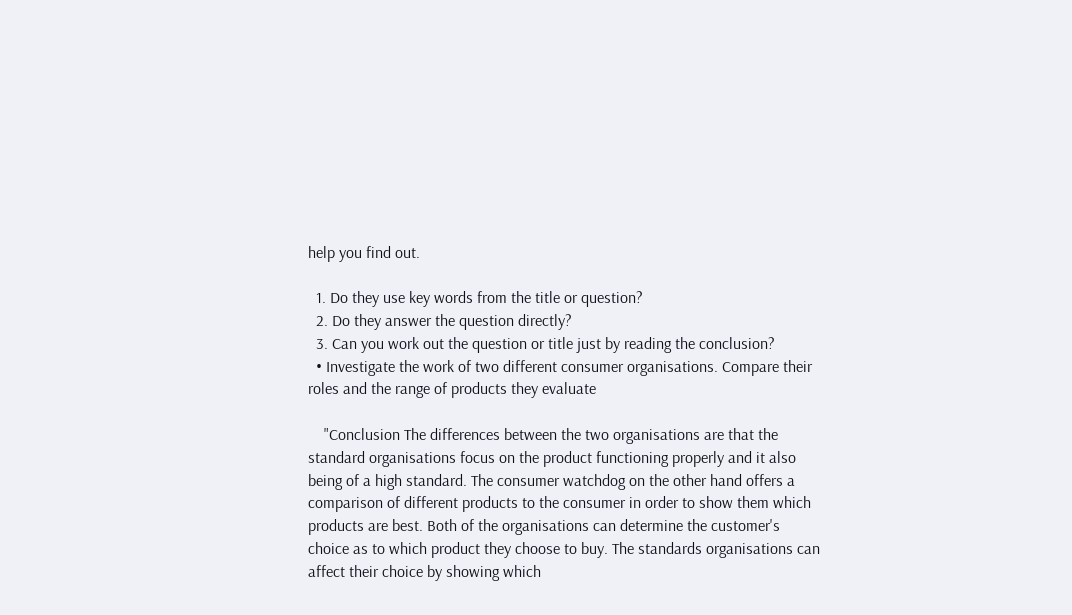help you find out.

  1. Do they use key words from the title or question?
  2. Do they answer the question directly?
  3. Can you work out the question or title just by reading the conclusion?
  • Investigate the work of two different consumer organisations. Compare their roles and the range of products they evaluate

    "Conclusion The differences between the two organisations are that the standard organisations focus on the product functioning properly and it also being of a high standard. The consumer watchdog on the other hand offers a comparison of different products to the consumer in order to show them which products are best. Both of the organisations can determine the customer's choice as to which product they choose to buy. The standards organisations can affect their choice by showing which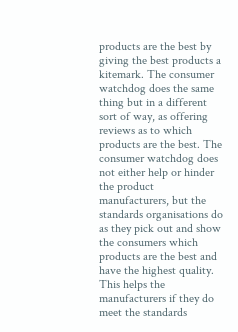products are the best by giving the best products a kitemark. The consumer watchdog does the same thing but in a different sort of way, as offering reviews as to which products are the best. The consumer watchdog does not either help or hinder the product manufacturers, but the standards organisations do as they pick out and show the consumers which products are the best and have the highest quality. This helps the manufacturers if they do meet the standards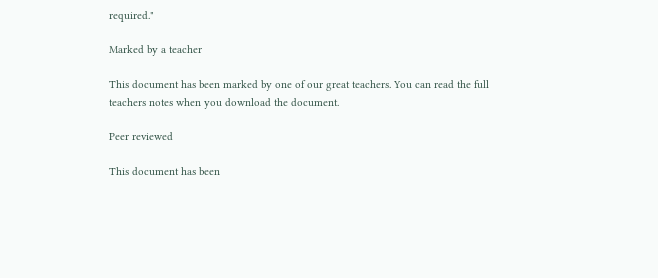required."

Marked by a teacher

This document has been marked by one of our great teachers. You can read the full teachers notes when you download the document.

Peer reviewed

This document has been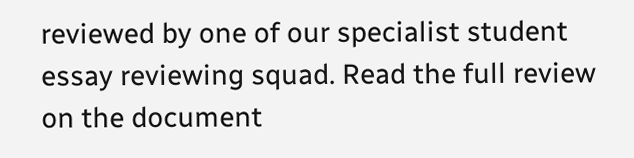reviewed by one of our specialist student essay reviewing squad. Read the full review on the document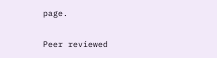page.

Peer reviewed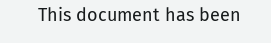This document has been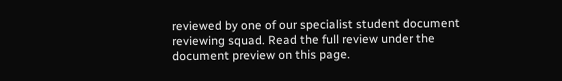reviewed by one of our specialist student document reviewing squad. Read the full review under the document preview on this page.